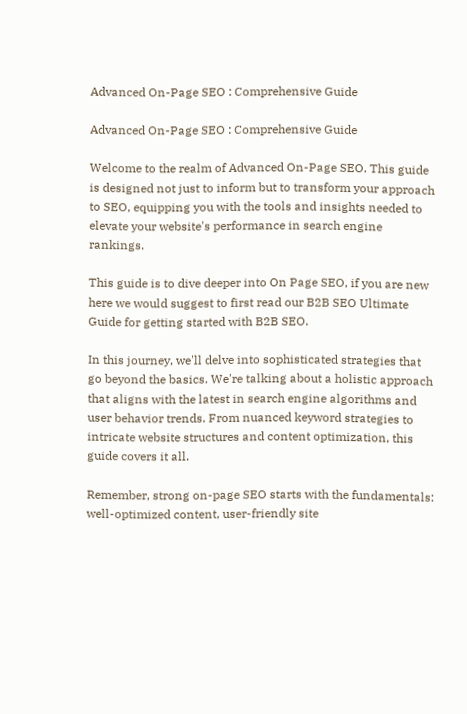Advanced On-Page SEO : Comprehensive Guide

Advanced On-Page SEO : Comprehensive Guide

Welcome to the realm of Advanced On-Page SEO. This guide is designed not just to inform but to transform your approach to SEO, equipping you with the tools and insights needed to elevate your website's performance in search engine rankings.

This guide is to dive deeper into On Page SEO, if you are new here we would suggest to first read our B2B SEO Ultimate Guide for getting started with B2B SEO.

In this journey, we'll delve into sophisticated strategies that go beyond the basics. We're talking about a holistic approach that aligns with the latest in search engine algorithms and user behavior trends. From nuanced keyword strategies to intricate website structures and content optimization, this guide covers it all.

Remember, strong on-page SEO starts with the fundamentals: well-optimized content, user-friendly site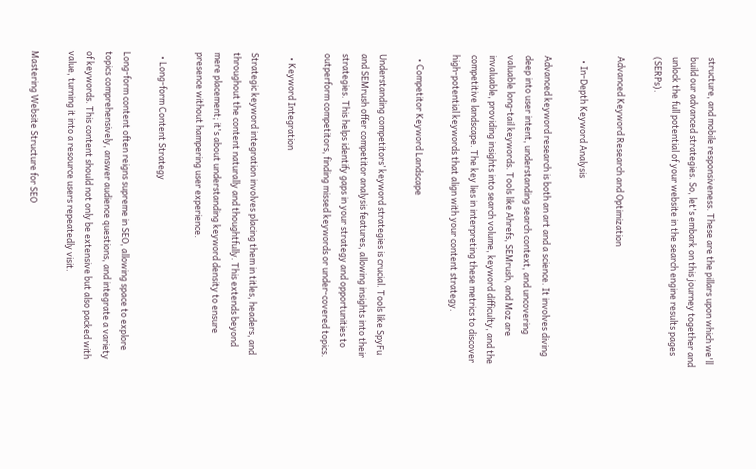structure, and mobile responsiveness. These are the pillars upon which we'll build our advanced strategies. So, let's embark on this journey together and unlock the full potential of your website in the search engine results pages (SERPs).

Advanced Keyword Research and Optimization

  • In-Depth Keyword Analysis

Advanced keyword research is both an art and a science. It involves diving deep into user intent, understanding search context, and uncovering valuable long-tail keywords. Tools like Ahrefs, SEMrush, and Moz are invaluable, providing insights into search volume, keyword difficulty, and the competitive landscape. The key lies in interpreting these metrics to discover high-potential keywords that align with your content strategy.

  • Competitor Keyword Landscape

Understanding competitors’ keyword strategies is crucial. Tools like SpyFu and SEMrush offer competitor analysis features, allowing insights into their strategies. This helps identify gaps in your strategy and opportunities to outperform competitors, finding missed keywords or under-covered topics.

  • Keyword Integration

Strategic keyword integration involves placing them in titles, headers, and throughout the content naturally and thoughtfully. This extends beyond mere placement; it's about understanding keyword density to ensure presence without hampering user experience.

  • Long-form Content Strategy

Long-form content often reigns supreme in SEO, allowing space to explore topics comprehensively, answer audience questions, and integrate a variety of keywords. This content should not only be extensive but also packed with value, turning it into a resource users repeatedly visit.

Mastering Website Structure for SEO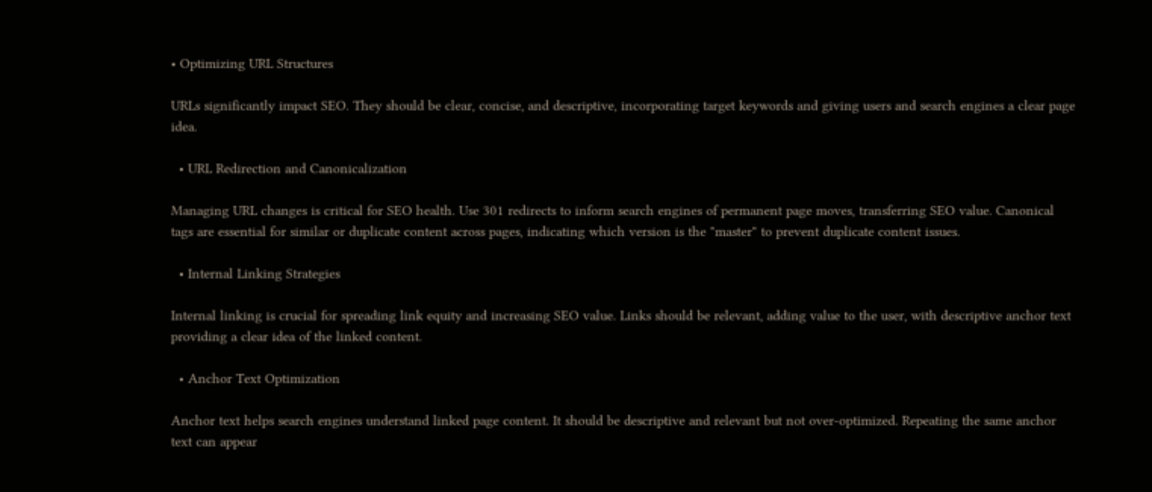• Optimizing URL Structures

URLs significantly impact SEO. They should be clear, concise, and descriptive, incorporating target keywords and giving users and search engines a clear page idea.

  • URL Redirection and Canonicalization

Managing URL changes is critical for SEO health. Use 301 redirects to inform search engines of permanent page moves, transferring SEO value. Canonical tags are essential for similar or duplicate content across pages, indicating which version is the "master" to prevent duplicate content issues.

  • Internal Linking Strategies

Internal linking is crucial for spreading link equity and increasing SEO value. Links should be relevant, adding value to the user, with descriptive anchor text providing a clear idea of the linked content.

  • Anchor Text Optimization

Anchor text helps search engines understand linked page content. It should be descriptive and relevant but not over-optimized. Repeating the same anchor text can appear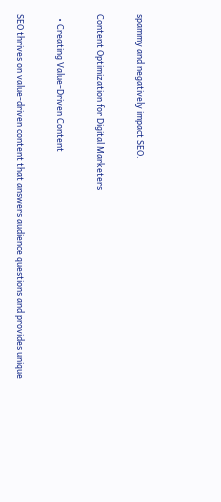spammy and negatively impact SEO.

Content Optimization for Digital Marketers

  • Creating Value-Driven Content

SEO thrives on value-driven content that answers audience questions and provides unique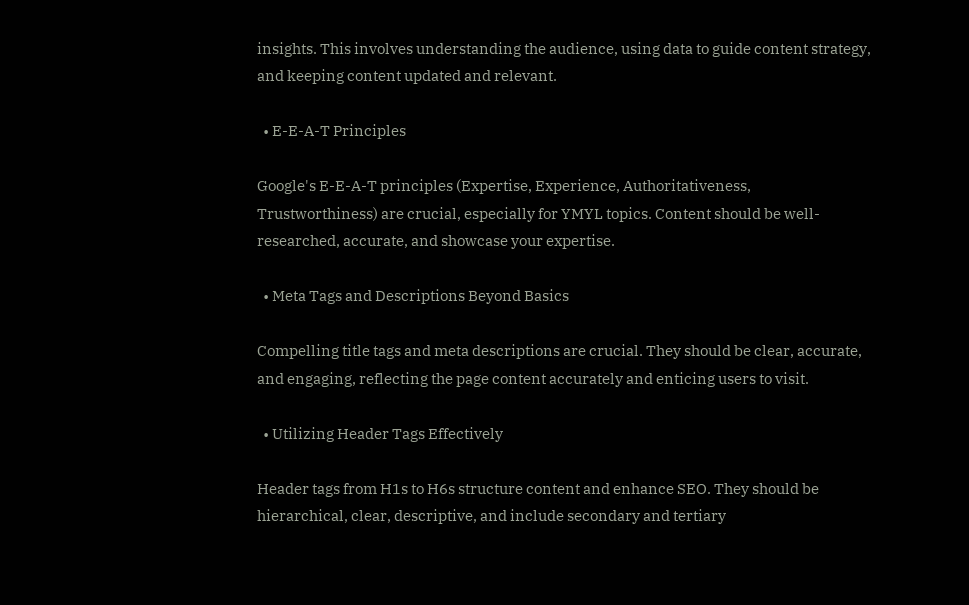insights. This involves understanding the audience, using data to guide content strategy, and keeping content updated and relevant.

  • E-E-A-T Principles

Google's E-E-A-T principles (Expertise, Experience, Authoritativeness, Trustworthiness) are crucial, especially for YMYL topics. Content should be well-researched, accurate, and showcase your expertise.

  • Meta Tags and Descriptions Beyond Basics

Compelling title tags and meta descriptions are crucial. They should be clear, accurate, and engaging, reflecting the page content accurately and enticing users to visit.

  • Utilizing Header Tags Effectively

Header tags from H1s to H6s structure content and enhance SEO. They should be hierarchical, clear, descriptive, and include secondary and tertiary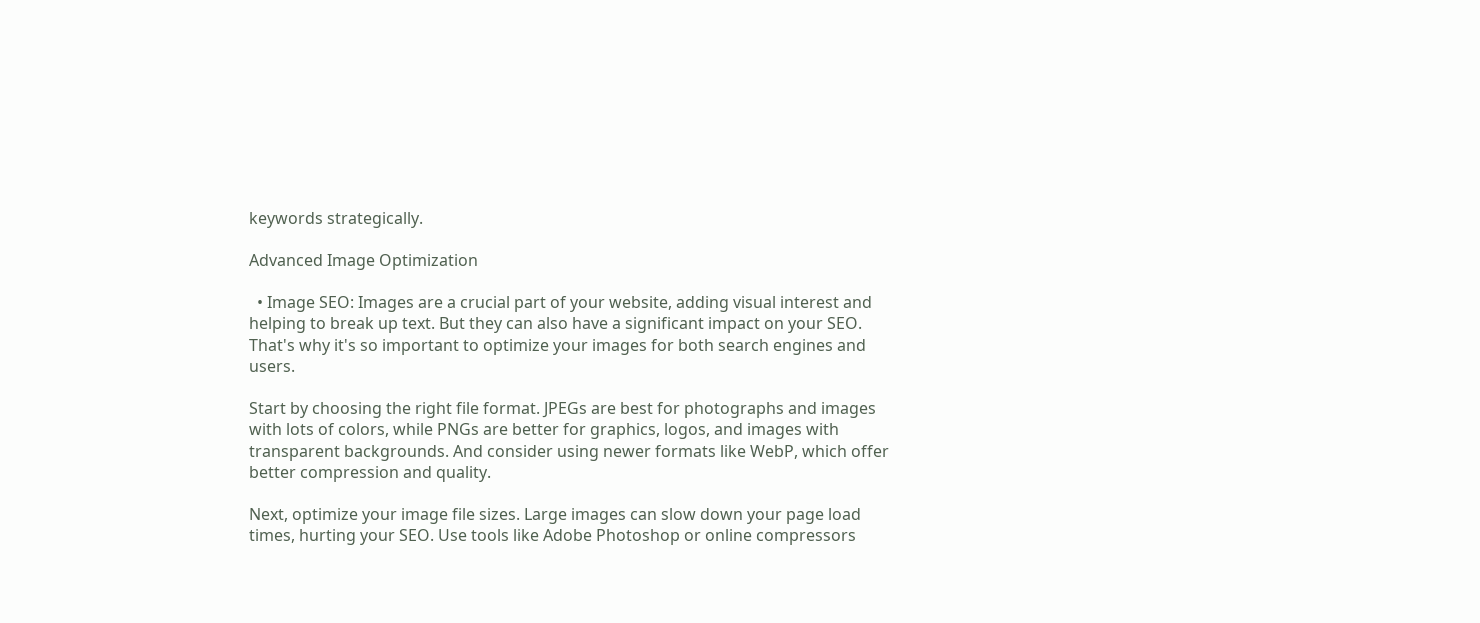keywords strategically.

Advanced Image Optimization

  • Image SEO: Images are a crucial part of your website, adding visual interest and helping to break up text. But they can also have a significant impact on your SEO. That's why it's so important to optimize your images for both search engines and users.

Start by choosing the right file format. JPEGs are best for photographs and images with lots of colors, while PNGs are better for graphics, logos, and images with transparent backgrounds. And consider using newer formats like WebP, which offer better compression and quality.

Next, optimize your image file sizes. Large images can slow down your page load times, hurting your SEO. Use tools like Adobe Photoshop or online compressors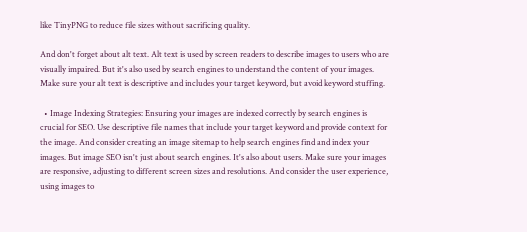like TinyPNG to reduce file sizes without sacrificing quality.

And don't forget about alt text. Alt text is used by screen readers to describe images to users who are visually impaired. But it's also used by search engines to understand the content of your images. Make sure your alt text is descriptive and includes your target keyword, but avoid keyword stuffing.

  • Image Indexing Strategies: Ensuring your images are indexed correctly by search engines is crucial for SEO. Use descriptive file names that include your target keyword and provide context for the image. And consider creating an image sitemap to help search engines find and index your images. But image SEO isn't just about search engines. It's also about users. Make sure your images are responsive, adjusting to different screen sizes and resolutions. And consider the user experience, using images to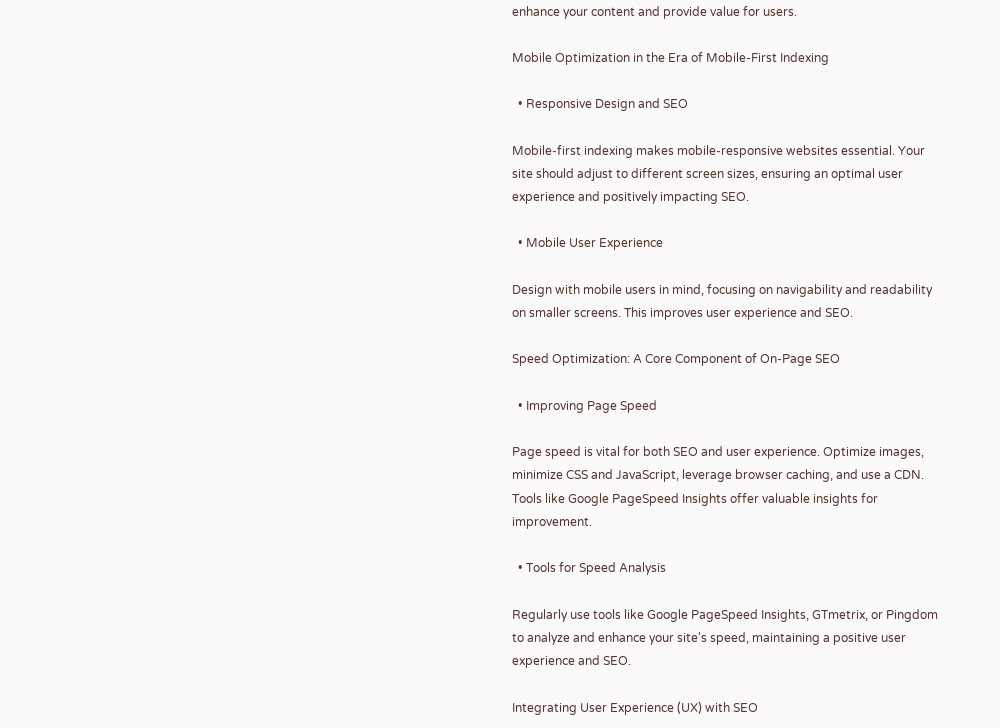enhance your content and provide value for users.

Mobile Optimization in the Era of Mobile-First Indexing

  • Responsive Design and SEO

Mobile-first indexing makes mobile-responsive websites essential. Your site should adjust to different screen sizes, ensuring an optimal user experience and positively impacting SEO.

  • Mobile User Experience

Design with mobile users in mind, focusing on navigability and readability on smaller screens. This improves user experience and SEO.

Speed Optimization: A Core Component of On-Page SEO

  • Improving Page Speed

Page speed is vital for both SEO and user experience. Optimize images, minimize CSS and JavaScript, leverage browser caching, and use a CDN. Tools like Google PageSpeed Insights offer valuable insights for improvement.

  • Tools for Speed Analysis

Regularly use tools like Google PageSpeed Insights, GTmetrix, or Pingdom to analyze and enhance your site's speed, maintaining a positive user experience and SEO.

Integrating User Experience (UX) with SEO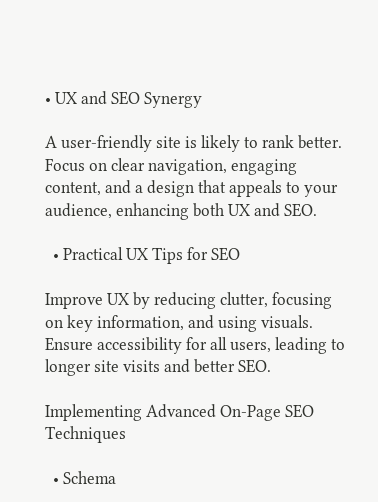• UX and SEO Synergy

A user-friendly site is likely to rank better. Focus on clear navigation, engaging content, and a design that appeals to your audience, enhancing both UX and SEO.

  • Practical UX Tips for SEO

Improve UX by reducing clutter, focusing on key information, and using visuals. Ensure accessibility for all users, leading to longer site visits and better SEO.

Implementing Advanced On-Page SEO Techniques

  • Schema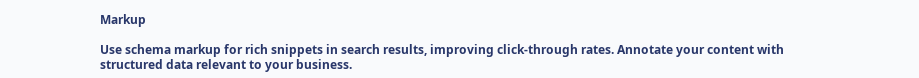Markup

Use schema markup for rich snippets in search results, improving click-through rates. Annotate your content with structured data relevant to your business.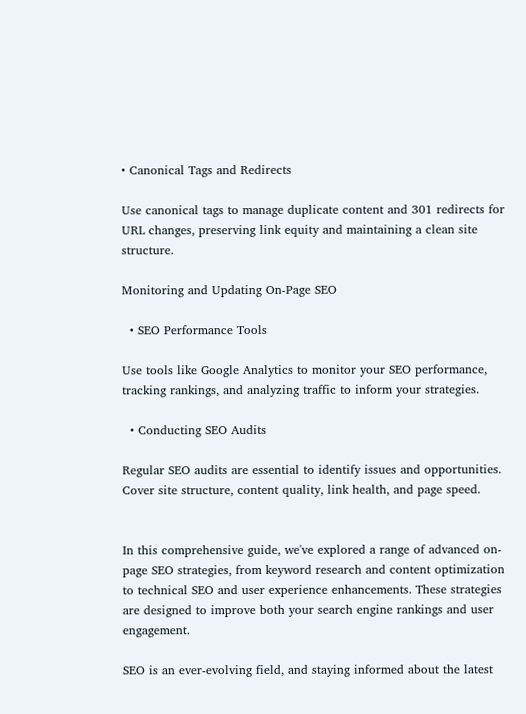• Canonical Tags and Redirects

Use canonical tags to manage duplicate content and 301 redirects for URL changes, preserving link equity and maintaining a clean site structure.

Monitoring and Updating On-Page SEO

  • SEO Performance Tools

Use tools like Google Analytics to monitor your SEO performance, tracking rankings, and analyzing traffic to inform your strategies.

  • Conducting SEO Audits

Regular SEO audits are essential to identify issues and opportunities. Cover site structure, content quality, link health, and page speed.


In this comprehensive guide, we've explored a range of advanced on-page SEO strategies, from keyword research and content optimization to technical SEO and user experience enhancements. These strategies are designed to improve both your search engine rankings and user engagement.

SEO is an ever-evolving field, and staying informed about the latest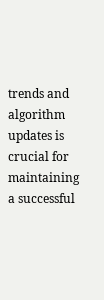trends and algorithm updates is crucial for maintaining a successful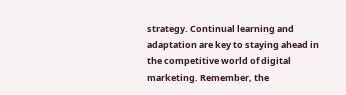strategy. Continual learning and adaptation are key to staying ahead in the competitive world of digital marketing. Remember, the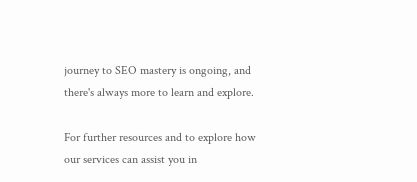journey to SEO mastery is ongoing, and there's always more to learn and explore.

For further resources and to explore how our services can assist you in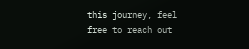this journey, feel free to reach out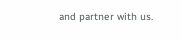and partner with us.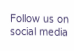Follow us on social media